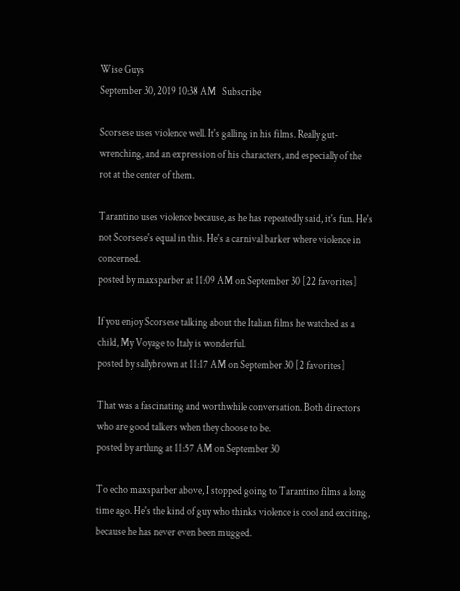Wise Guys
September 30, 2019 10:38 AM   Subscribe

Scorsese uses violence well. It's galling in his films. Really gut-wrenching, and an expression of his characters, and especially of the rot at the center of them.

Tarantino uses violence because, as he has repeatedly said, it's fun. He's not Scorsese's equal in this. He's a carnival barker where violence in concerned.
posted by maxsparber at 11:09 AM on September 30 [22 favorites]

If you enjoy Scorsese talking about the Italian films he watched as a child, My Voyage to Italy is wonderful.
posted by sallybrown at 11:17 AM on September 30 [2 favorites]

That was a fascinating and worthwhile conversation. Both directors who are good talkers when they choose to be.
posted by artlung at 11:57 AM on September 30

To echo maxsparber above, I stopped going to Tarantino films a long time ago. He's the kind of guy who thinks violence is cool and exciting, because he has never even been mugged.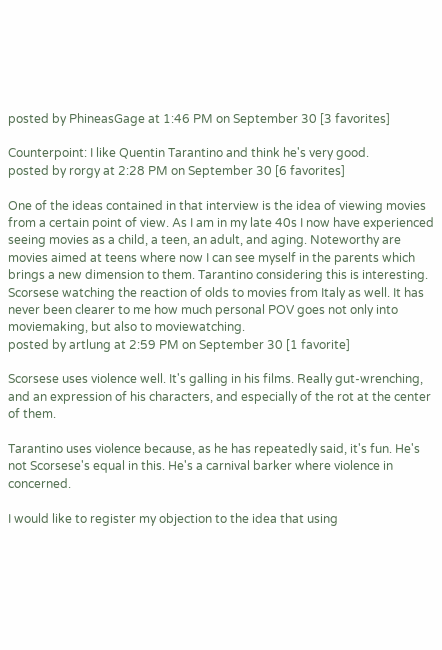posted by PhineasGage at 1:46 PM on September 30 [3 favorites]

Counterpoint: I like Quentin Tarantino and think he's very good.
posted by rorgy at 2:28 PM on September 30 [6 favorites]

One of the ideas contained in that interview is the idea of viewing movies from a certain point of view. As I am in my late 40s I now have experienced seeing movies as a child, a teen, an adult, and aging. Noteworthy are movies aimed at teens where now I can see myself in the parents which brings a new dimension to them. Tarantino considering this is interesting. Scorsese watching the reaction of olds to movies from Italy as well. It has never been clearer to me how much personal POV goes not only into moviemaking, but also to moviewatching.
posted by artlung at 2:59 PM on September 30 [1 favorite]

Scorsese uses violence well. It's galling in his films. Really gut-wrenching, and an expression of his characters, and especially of the rot at the center of them.

Tarantino uses violence because, as he has repeatedly said, it's fun. He's not Scorsese's equal in this. He's a carnival barker where violence in concerned.

I would like to register my objection to the idea that using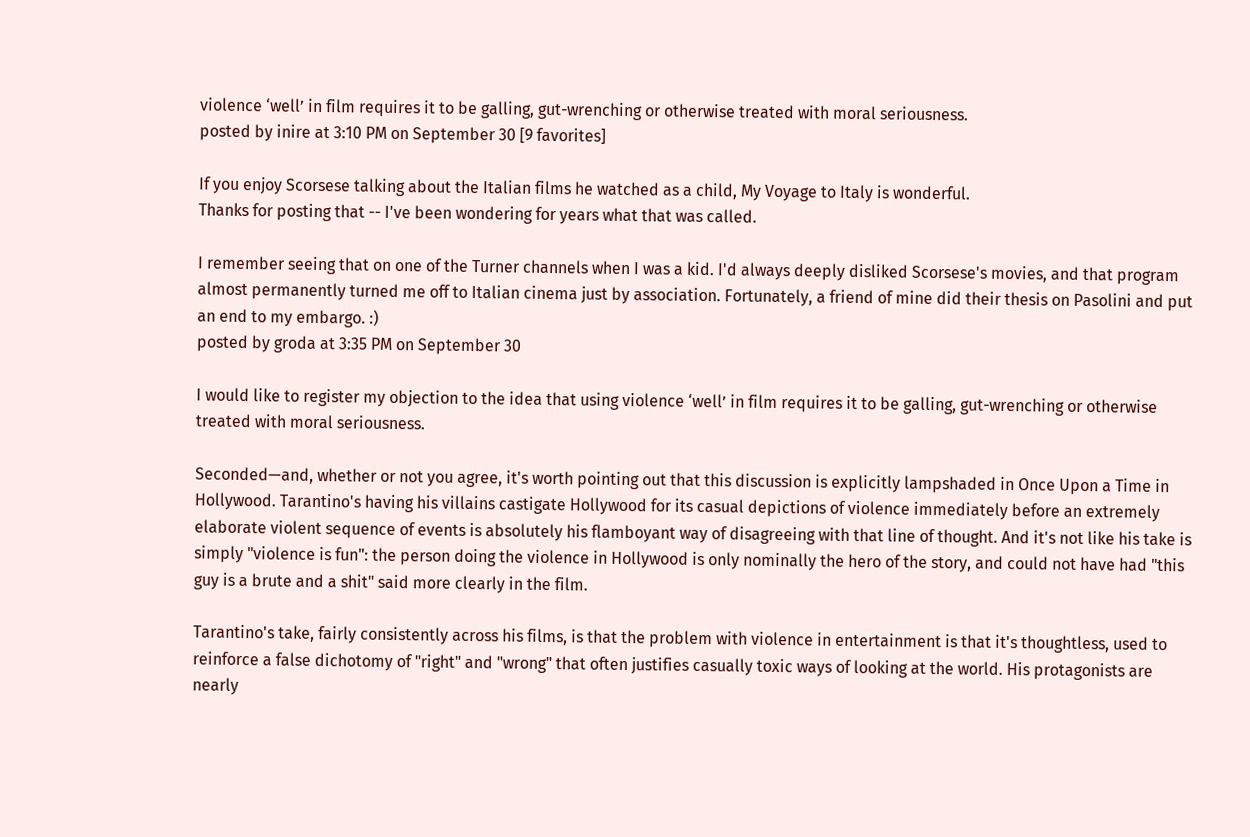violence ‘well’ in film requires it to be galling, gut-wrenching or otherwise treated with moral seriousness.
posted by inire at 3:10 PM on September 30 [9 favorites]

If you enjoy Scorsese talking about the Italian films he watched as a child, My Voyage to Italy is wonderful.
Thanks for posting that -- I've been wondering for years what that was called.

I remember seeing that on one of the Turner channels when I was a kid. I'd always deeply disliked Scorsese's movies, and that program almost permanently turned me off to Italian cinema just by association. Fortunately, a friend of mine did their thesis on Pasolini and put an end to my embargo. :)
posted by groda at 3:35 PM on September 30

I would like to register my objection to the idea that using violence ‘well’ in film requires it to be galling, gut-wrenching or otherwise treated with moral seriousness.

Seconded—and, whether or not you agree, it's worth pointing out that this discussion is explicitly lampshaded in Once Upon a Time in Hollywood. Tarantino's having his villains castigate Hollywood for its casual depictions of violence immediately before an extremely elaborate violent sequence of events is absolutely his flamboyant way of disagreeing with that line of thought. And it's not like his take is simply "violence is fun": the person doing the violence in Hollywood is only nominally the hero of the story, and could not have had "this guy is a brute and a shit" said more clearly in the film.

Tarantino's take, fairly consistently across his films, is that the problem with violence in entertainment is that it's thoughtless, used to reinforce a false dichotomy of "right" and "wrong" that often justifies casually toxic ways of looking at the world. His protagonists are nearly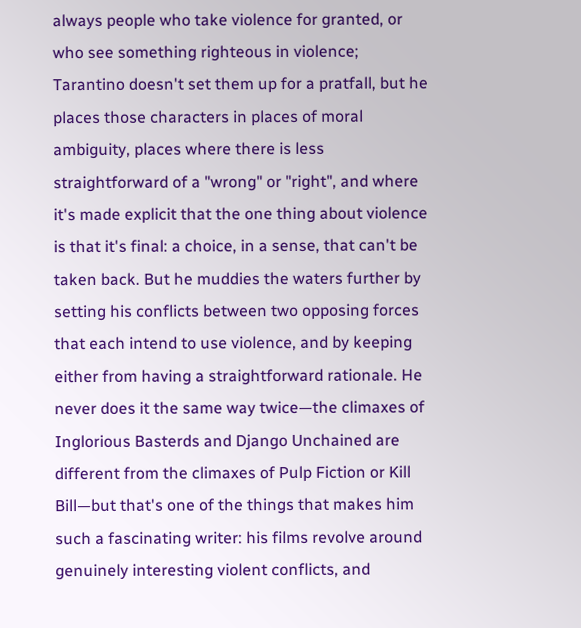always people who take violence for granted, or who see something righteous in violence; Tarantino doesn't set them up for a pratfall, but he places those characters in places of moral ambiguity, places where there is less straightforward of a "wrong" or "right", and where it's made explicit that the one thing about violence is that it's final: a choice, in a sense, that can't be taken back. But he muddies the waters further by setting his conflicts between two opposing forces that each intend to use violence, and by keeping either from having a straightforward rationale. He never does it the same way twice—the climaxes of Inglorious Basterds and Django Unchained are different from the climaxes of Pulp Fiction or Kill Bill—but that's one of the things that makes him such a fascinating writer: his films revolve around genuinely interesting violent conflicts, and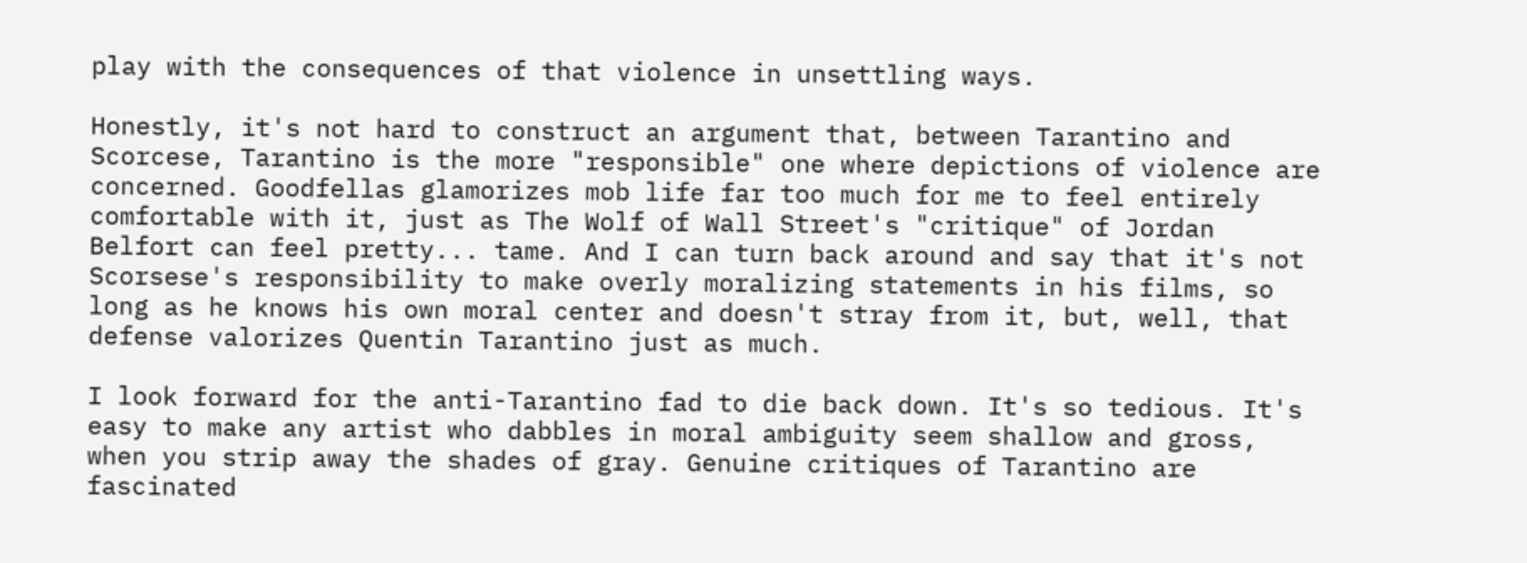play with the consequences of that violence in unsettling ways.

Honestly, it's not hard to construct an argument that, between Tarantino and Scorcese, Tarantino is the more "responsible" one where depictions of violence are concerned. Goodfellas glamorizes mob life far too much for me to feel entirely comfortable with it, just as The Wolf of Wall Street's "critique" of Jordan Belfort can feel pretty... tame. And I can turn back around and say that it's not Scorsese's responsibility to make overly moralizing statements in his films, so long as he knows his own moral center and doesn't stray from it, but, well, that defense valorizes Quentin Tarantino just as much.

I look forward for the anti-Tarantino fad to die back down. It's so tedious. It's easy to make any artist who dabbles in moral ambiguity seem shallow and gross, when you strip away the shades of gray. Genuine critiques of Tarantino are fascinated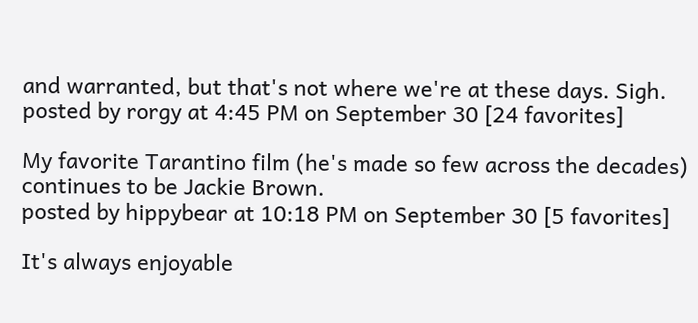and warranted, but that's not where we're at these days. Sigh.
posted by rorgy at 4:45 PM on September 30 [24 favorites]

My favorite Tarantino film (he's made so few across the decades) continues to be Jackie Brown.
posted by hippybear at 10:18 PM on September 30 [5 favorites]

It's always enjoyable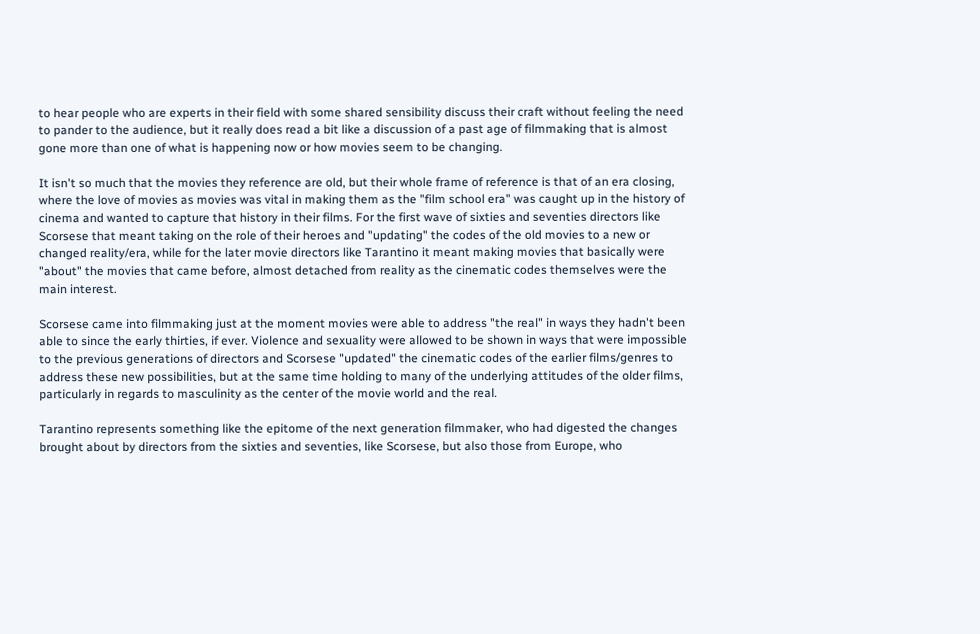to hear people who are experts in their field with some shared sensibility discuss their craft without feeling the need to pander to the audience, but it really does read a bit like a discussion of a past age of filmmaking that is almost gone more than one of what is happening now or how movies seem to be changing.

It isn't so much that the movies they reference are old, but their whole frame of reference is that of an era closing, where the love of movies as movies was vital in making them as the "film school era" was caught up in the history of cinema and wanted to capture that history in their films. For the first wave of sixties and seventies directors like Scorsese that meant taking on the role of their heroes and "updating" the codes of the old movies to a new or changed reality/era, while for the later movie directors like Tarantino it meant making movies that basically were "about" the movies that came before, almost detached from reality as the cinematic codes themselves were the main interest.

Scorsese came into filmmaking just at the moment movies were able to address "the real" in ways they hadn't been able to since the early thirties, if ever. Violence and sexuality were allowed to be shown in ways that were impossible to the previous generations of directors and Scorsese "updated" the cinematic codes of the earlier films/genres to address these new possibilities, but at the same time holding to many of the underlying attitudes of the older films, particularly in regards to masculinity as the center of the movie world and the real.

Tarantino represents something like the epitome of the next generation filmmaker, who had digested the changes brought about by directors from the sixties and seventies, like Scorsese, but also those from Europe, who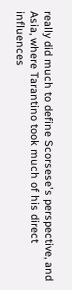really did much to define Scorsese's perspective, and Asia, where Tarantino took much of his direct influences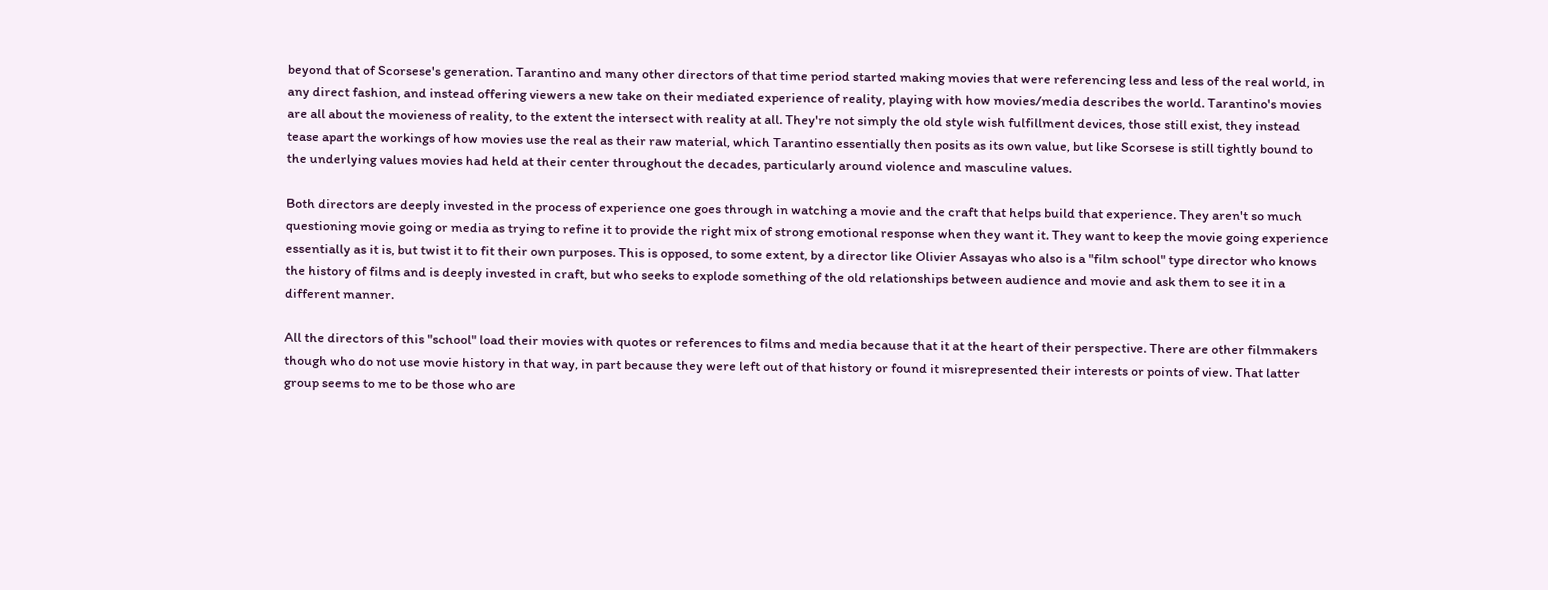beyond that of Scorsese's generation. Tarantino and many other directors of that time period started making movies that were referencing less and less of the real world, in any direct fashion, and instead offering viewers a new take on their mediated experience of reality, playing with how movies/media describes the world. Tarantino's movies are all about the movieness of reality, to the extent the intersect with reality at all. They're not simply the old style wish fulfillment devices, those still exist, they instead tease apart the workings of how movies use the real as their raw material, which Tarantino essentially then posits as its own value, but like Scorsese is still tightly bound to the underlying values movies had held at their center throughout the decades, particularly around violence and masculine values.

Both directors are deeply invested in the process of experience one goes through in watching a movie and the craft that helps build that experience. They aren't so much questioning movie going or media as trying to refine it to provide the right mix of strong emotional response when they want it. They want to keep the movie going experience essentially as it is, but twist it to fit their own purposes. This is opposed, to some extent, by a director like Olivier Assayas who also is a "film school" type director who knows the history of films and is deeply invested in craft, but who seeks to explode something of the old relationships between audience and movie and ask them to see it in a different manner.

All the directors of this "school" load their movies with quotes or references to films and media because that it at the heart of their perspective. There are other filmmakers though who do not use movie history in that way, in part because they were left out of that history or found it misrepresented their interests or points of view. That latter group seems to me to be those who are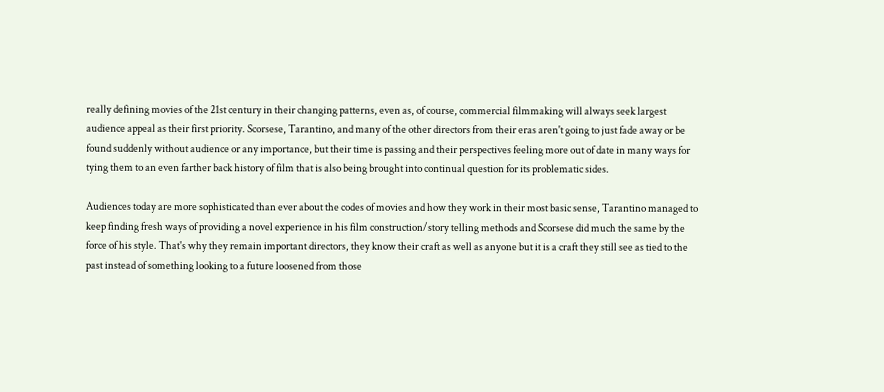really defining movies of the 21st century in their changing patterns, even as, of course, commercial filmmaking will always seek largest audience appeal as their first priority. Scorsese, Tarantino, and many of the other directors from their eras aren't going to just fade away or be found suddenly without audience or any importance, but their time is passing and their perspectives feeling more out of date in many ways for tying them to an even farther back history of film that is also being brought into continual question for its problematic sides.

Audiences today are more sophisticated than ever about the codes of movies and how they work in their most basic sense, Tarantino managed to keep finding fresh ways of providing a novel experience in his film construction/story telling methods and Scorsese did much the same by the force of his style. That's why they remain important directors, they know their craft as well as anyone but it is a craft they still see as tied to the past instead of something looking to a future loosened from those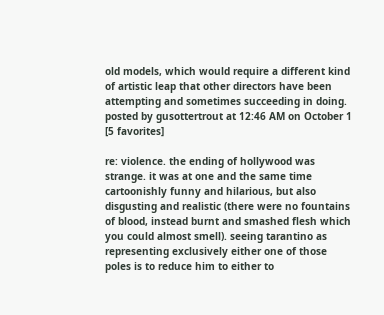old models, which would require a different kind of artistic leap that other directors have been attempting and sometimes succeeding in doing.
posted by gusottertrout at 12:46 AM on October 1 [5 favorites]

re: violence. the ending of hollywood was strange. it was at one and the same time cartoonishly funny and hilarious, but also disgusting and realistic (there were no fountains of blood, instead burnt and smashed flesh which you could almost smell). seeing tarantino as representing exclusively either one of those poles is to reduce him to either to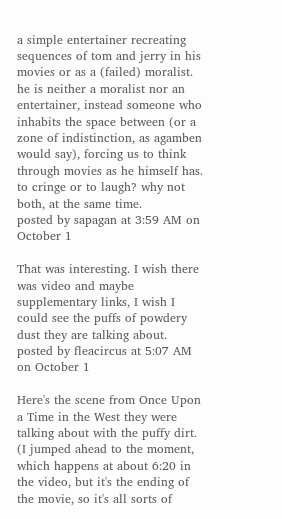a simple entertainer recreating sequences of tom and jerry in his movies or as a (failed) moralist. he is neither a moralist nor an entertainer, instead someone who inhabits the space between (or a zone of indistinction, as agamben would say), forcing us to think through movies as he himself has. to cringe or to laugh? why not both, at the same time.
posted by sapagan at 3:59 AM on October 1

That was interesting. I wish there was video and maybe supplementary links, I wish I could see the puffs of powdery dust they are talking about.
posted by fleacircus at 5:07 AM on October 1

Here's the scene from Once Upon a Time in the West they were talking about with the puffy dirt. (I jumped ahead to the moment, which happens at about 6:20 in the video, but it's the ending of the movie, so it's all sorts of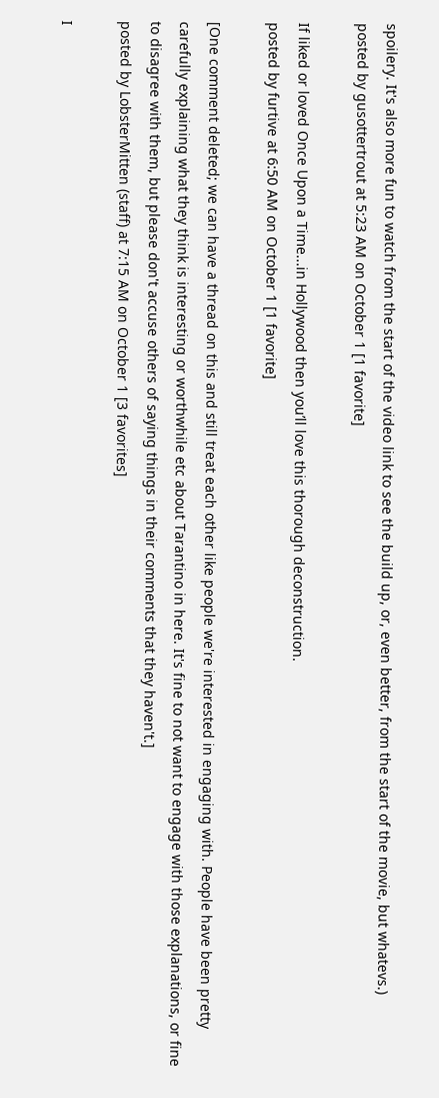spoilery. It's also more fun to watch from the start of the video link to see the build up, or, even better, from the start of the movie, but whatevs.)
posted by gusottertrout at 5:23 AM on October 1 [1 favorite]

If liked or loved Once Upon a Time...in Hollywood then you’ll love this thorough deconstruction.
posted by furtive at 6:50 AM on October 1 [1 favorite]

[One comment deleted; we can have a thread on this and still treat each other like people we're interested in engaging with. People have been pretty carefully explaining what they think is interesting or worthwhile etc about Tarantino in here. It's fine to not want to engage with those explanations, or fine to disagree with them, but please don't accuse others of saying things in their comments that they haven't.]
posted by LobsterMitten (staff) at 7:15 AM on October 1 [3 favorites]

I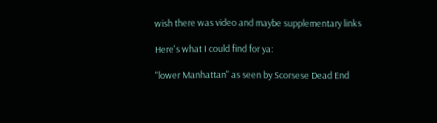wish there was video and maybe supplementary links

Here's what I could find for ya:

"lower Manhattan" as seen by Scorsese Dead End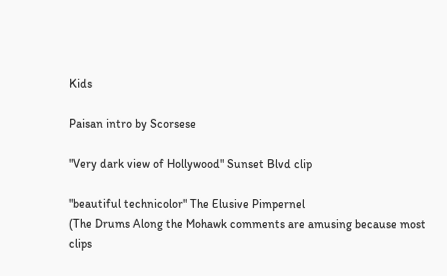Kids

Paisan intro by Scorsese

"Very dark view of Hollywood" Sunset Blvd clip

"beautiful technicolor" The Elusive Pimpernel
(The Drums Along the Mohawk comments are amusing because most clips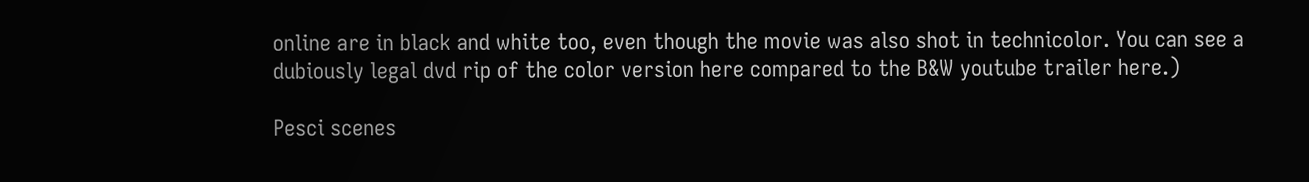online are in black and white too, even though the movie was also shot in technicolor. You can see a dubiously legal dvd rip of the color version here compared to the B&W youtube trailer here.)

Pesci scenes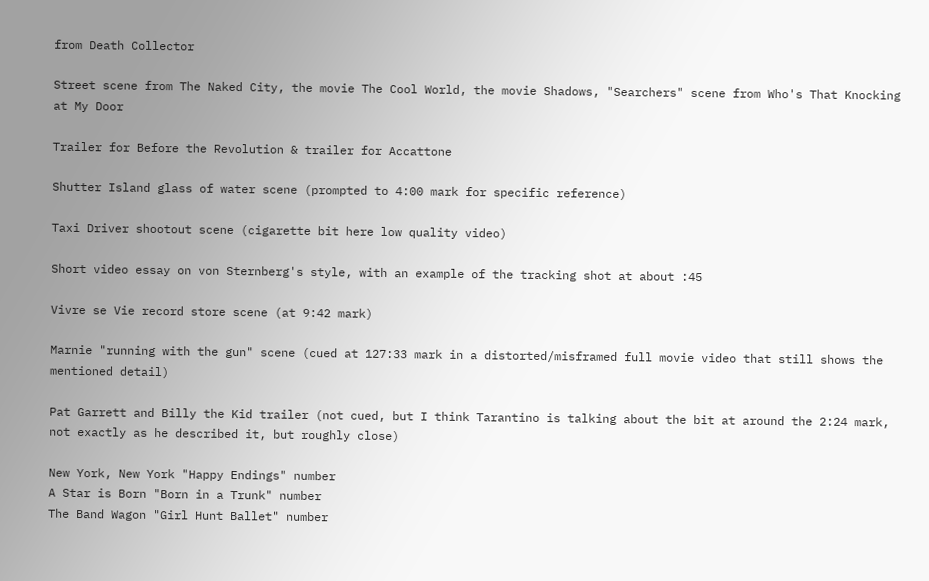from Death Collector

Street scene from The Naked City, the movie The Cool World, the movie Shadows, "Searchers" scene from Who's That Knocking at My Door

Trailer for Before the Revolution & trailer for Accattone

Shutter Island glass of water scene (prompted to 4:00 mark for specific reference)

Taxi Driver shootout scene (cigarette bit here low quality video)

Short video essay on von Sternberg's style, with an example of the tracking shot at about :45

Vivre se Vie record store scene (at 9:42 mark)

Marnie "running with the gun" scene (cued at 127:33 mark in a distorted/misframed full movie video that still shows the mentioned detail)

Pat Garrett and Billy the Kid trailer (not cued, but I think Tarantino is talking about the bit at around the 2:24 mark, not exactly as he described it, but roughly close)

New York, New York "Happy Endings" number
A Star is Born "Born in a Trunk" number
The Band Wagon "Girl Hunt Ballet" number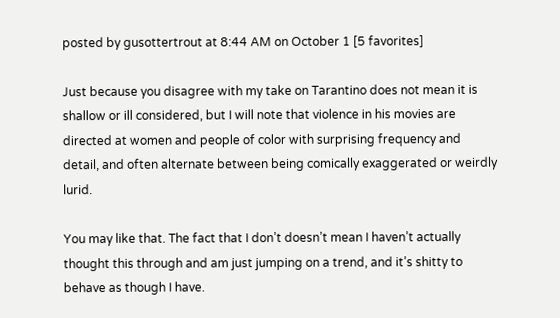posted by gusottertrout at 8:44 AM on October 1 [5 favorites]

Just because you disagree with my take on Tarantino does not mean it is shallow or ill considered, but I will note that violence in his movies are directed at women and people of color with surprising frequency and detail, and often alternate between being comically exaggerated or weirdly lurid.

You may like that. The fact that I don’t doesn’t mean I haven’t actually thought this through and am just jumping on a trend, and it’s shitty to behave as though I have.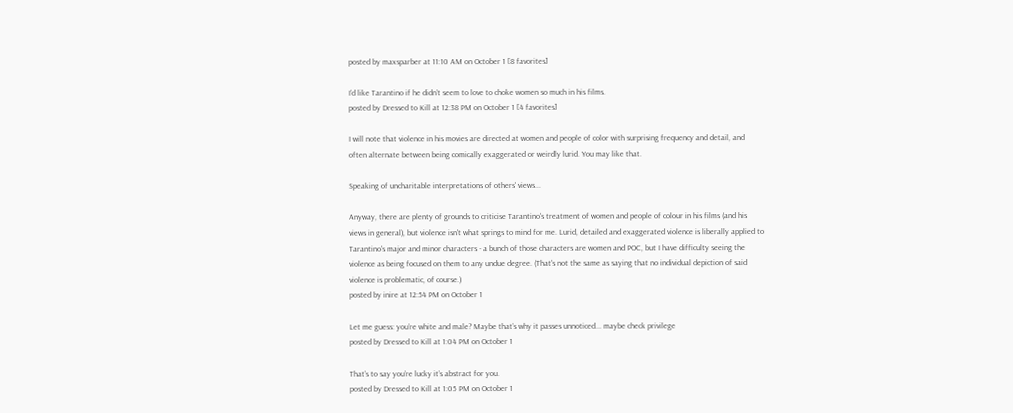posted by maxsparber at 11:10 AM on October 1 [8 favorites]

I’d like Tarantino if he didn’t seem to love to choke women so much in his films.
posted by Dressed to Kill at 12:38 PM on October 1 [4 favorites]

I will note that violence in his movies are directed at women and people of color with surprising frequency and detail, and often alternate between being comically exaggerated or weirdly lurid. You may like that.

Speaking of uncharitable interpretations of others' views...

Anyway, there are plenty of grounds to criticise Tarantino's treatment of women and people of colour in his films (and his views in general), but violence isn't what springs to mind for me. Lurid, detailed and exaggerated violence is liberally applied to Tarantino's major and minor characters - a bunch of those characters are women and POC, but I have difficulty seeing the violence as being focused on them to any undue degree. (That's not the same as saying that no individual depiction of said violence is problematic, of course.)
posted by inire at 12:54 PM on October 1

Let me guess: you’re white and male? Maybe that’s why it passes unnoticed... maybe check privilege
posted by Dressed to Kill at 1:04 PM on October 1

That’s to say you’re lucky it’s abstract for you.
posted by Dressed to Kill at 1:05 PM on October 1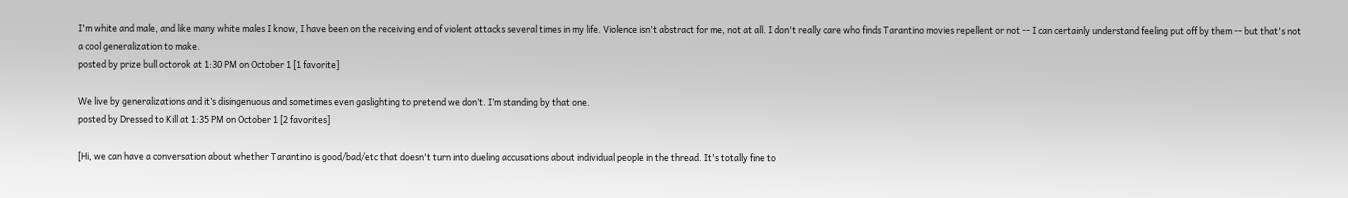I'm white and male, and like many white males I know, I have been on the receiving end of violent attacks several times in my life. Violence isn't abstract for me, not at all. I don't really care who finds Tarantino movies repellent or not -- I can certainly understand feeling put off by them -- but that's not a cool generalization to make.
posted by prize bull octorok at 1:30 PM on October 1 [1 favorite]

We live by generalizations and it’s disingenuous and sometimes even gaslighting to pretend we don’t. I’m standing by that one.
posted by Dressed to Kill at 1:35 PM on October 1 [2 favorites]

[Hi, we can have a conversation about whether Tarantino is good/bad/etc that doesn't turn into dueling accusations about individual people in the thread. It's totally fine to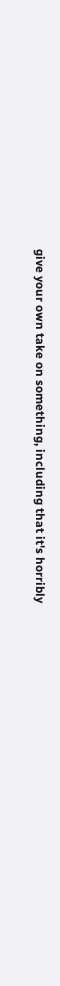give your own take on something, including that it's horribly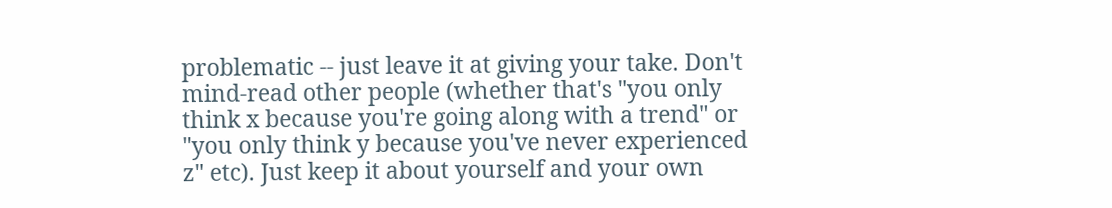problematic -- just leave it at giving your take. Don't mind-read other people (whether that's "you only think x because you're going along with a trend" or "you only think y because you've never experienced z" etc). Just keep it about yourself and your own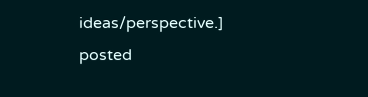ideas/perspective.]
posted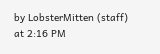by LobsterMitten (staff) at 2:16 PM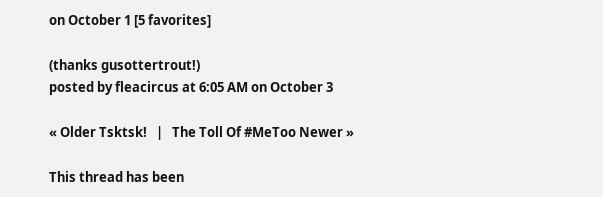on October 1 [5 favorites]

(thanks gusottertrout!)
posted by fleacircus at 6:05 AM on October 3

« Older Tsktsk!   |   The Toll Of #MeToo Newer »

This thread has been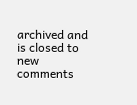archived and is closed to new comments